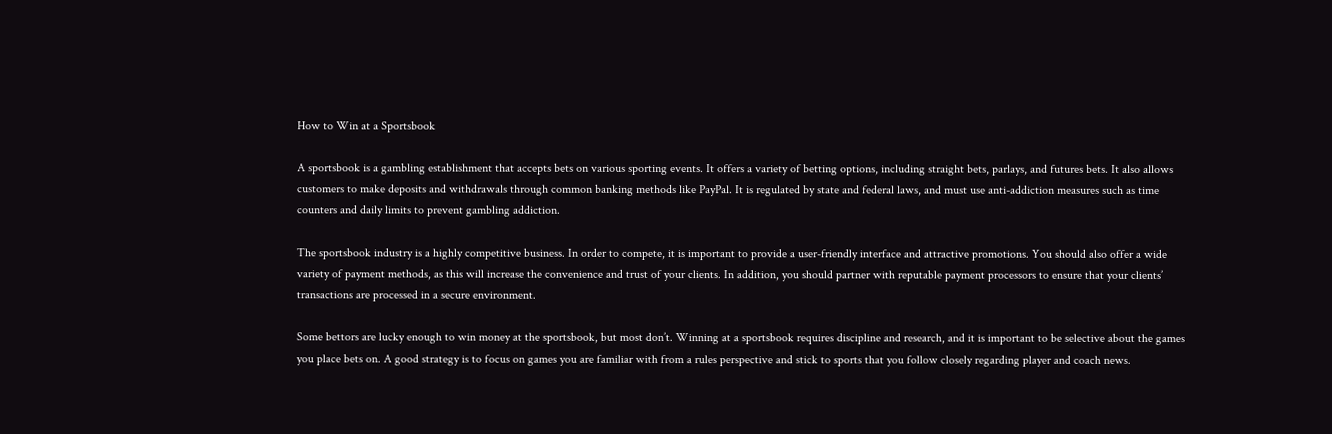How to Win at a Sportsbook

A sportsbook is a gambling establishment that accepts bets on various sporting events. It offers a variety of betting options, including straight bets, parlays, and futures bets. It also allows customers to make deposits and withdrawals through common banking methods like PayPal. It is regulated by state and federal laws, and must use anti-addiction measures such as time counters and daily limits to prevent gambling addiction.

The sportsbook industry is a highly competitive business. In order to compete, it is important to provide a user-friendly interface and attractive promotions. You should also offer a wide variety of payment methods, as this will increase the convenience and trust of your clients. In addition, you should partner with reputable payment processors to ensure that your clients’ transactions are processed in a secure environment.

Some bettors are lucky enough to win money at the sportsbook, but most don’t. Winning at a sportsbook requires discipline and research, and it is important to be selective about the games you place bets on. A good strategy is to focus on games you are familiar with from a rules perspective and stick to sports that you follow closely regarding player and coach news.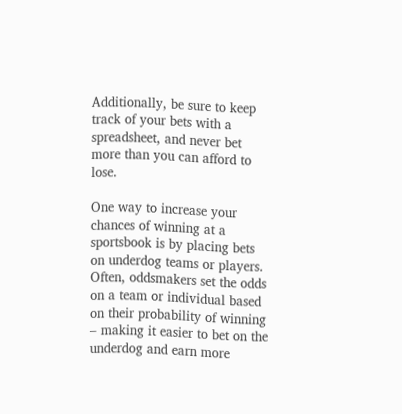Additionally, be sure to keep track of your bets with a spreadsheet, and never bet more than you can afford to lose.

One way to increase your chances of winning at a sportsbook is by placing bets on underdog teams or players. Often, oddsmakers set the odds on a team or individual based on their probability of winning – making it easier to bet on the underdog and earn more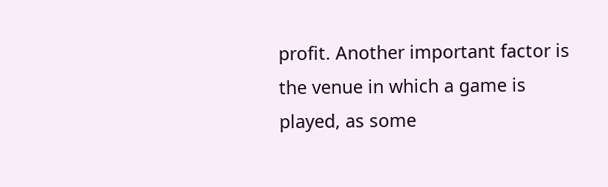profit. Another important factor is the venue in which a game is played, as some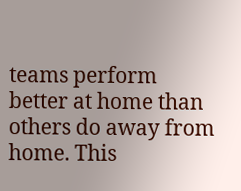teams perform better at home than others do away from home. This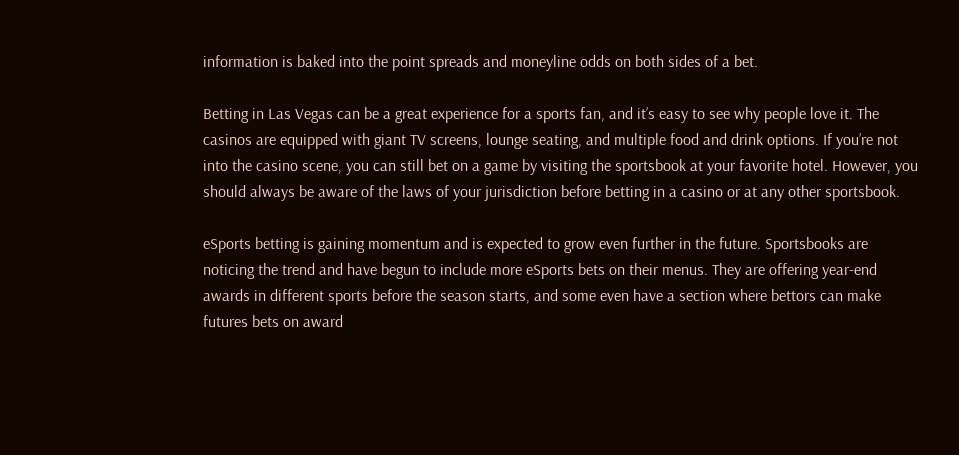information is baked into the point spreads and moneyline odds on both sides of a bet.

Betting in Las Vegas can be a great experience for a sports fan, and it’s easy to see why people love it. The casinos are equipped with giant TV screens, lounge seating, and multiple food and drink options. If you’re not into the casino scene, you can still bet on a game by visiting the sportsbook at your favorite hotel. However, you should always be aware of the laws of your jurisdiction before betting in a casino or at any other sportsbook.

eSports betting is gaining momentum and is expected to grow even further in the future. Sportsbooks are noticing the trend and have begun to include more eSports bets on their menus. They are offering year-end awards in different sports before the season starts, and some even have a section where bettors can make futures bets on award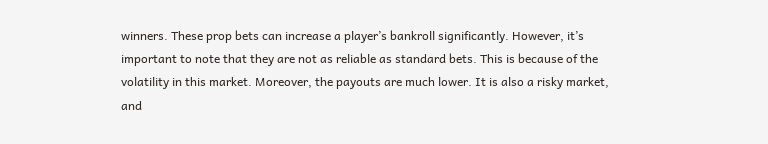winners. These prop bets can increase a player’s bankroll significantly. However, it’s important to note that they are not as reliable as standard bets. This is because of the volatility in this market. Moreover, the payouts are much lower. It is also a risky market, and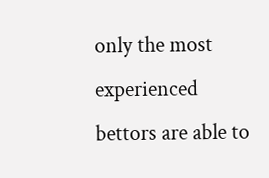only the most experienced bettors are able to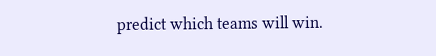predict which teams will win.